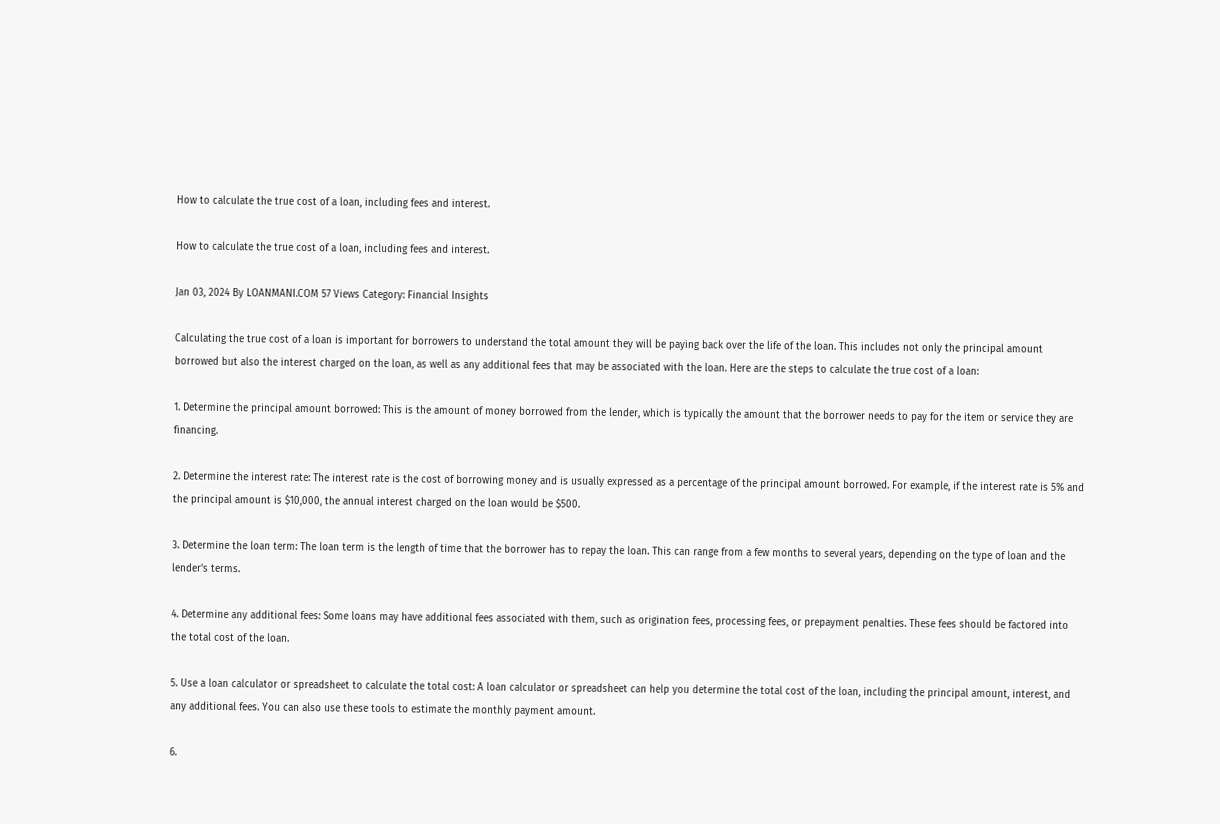How to calculate the true cost of a loan, including fees and interest.

How to calculate the true cost of a loan, including fees and interest.

Jan 03, 2024 By LOANMANI.COM 57 Views Category: Financial Insights

Calculating the true cost of a loan is important for borrowers to understand the total amount they will be paying back over the life of the loan. This includes not only the principal amount borrowed but also the interest charged on the loan, as well as any additional fees that may be associated with the loan. Here are the steps to calculate the true cost of a loan:

1. Determine the principal amount borrowed: This is the amount of money borrowed from the lender, which is typically the amount that the borrower needs to pay for the item or service they are financing.

2. Determine the interest rate: The interest rate is the cost of borrowing money and is usually expressed as a percentage of the principal amount borrowed. For example, if the interest rate is 5% and the principal amount is $10,000, the annual interest charged on the loan would be $500.

3. Determine the loan term: The loan term is the length of time that the borrower has to repay the loan. This can range from a few months to several years, depending on the type of loan and the lender's terms.

4. Determine any additional fees: Some loans may have additional fees associated with them, such as origination fees, processing fees, or prepayment penalties. These fees should be factored into the total cost of the loan.

5. Use a loan calculator or spreadsheet to calculate the total cost: A loan calculator or spreadsheet can help you determine the total cost of the loan, including the principal amount, interest, and any additional fees. You can also use these tools to estimate the monthly payment amount.

6.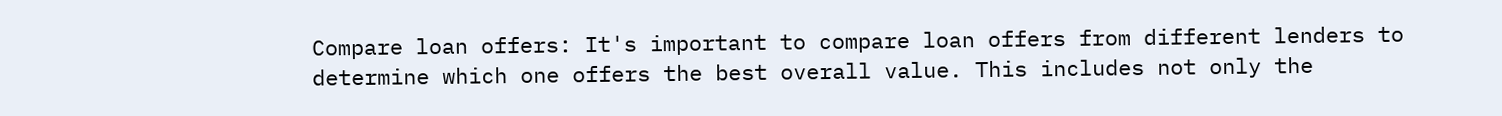Compare loan offers: It's important to compare loan offers from different lenders to determine which one offers the best overall value. This includes not only the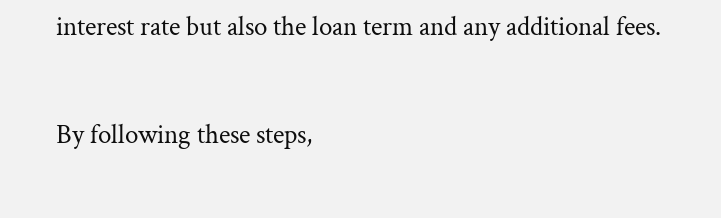interest rate but also the loan term and any additional fees.

By following these steps,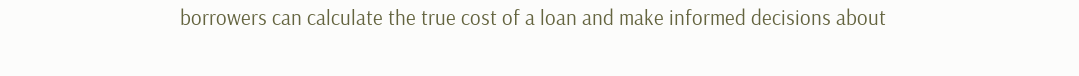borrowers can calculate the true cost of a loan and make informed decisions about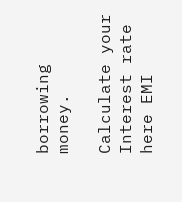borrowing money.

Calculate your Interest rate here EMI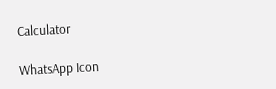Calculator

WhatsApp Icon